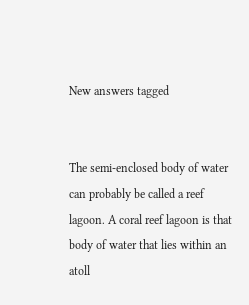New answers tagged


The semi-enclosed body of water can probably be called a reef lagoon. A coral reef lagoon is that body of water that lies within an atoll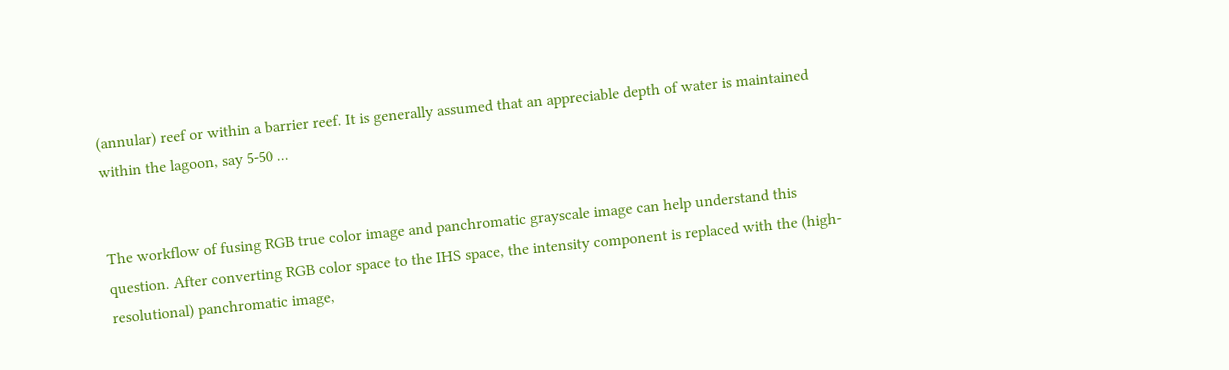(annular) reef or within a barrier reef. It is generally assumed that an appreciable depth of water is maintained within the lagoon, say 5-50 ...


The workflow of fusing RGB true color image and panchromatic grayscale image can help understand this question. After converting RGB color space to the IHS space, the intensity component is replaced with the (high-resolutional) panchromatic image,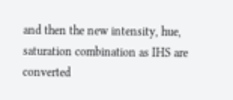and then the new intensity, hue, saturation combination as IHS are converted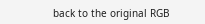back to the original RGB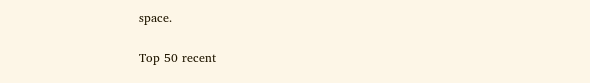space.

Top 50 recent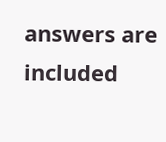answers are included